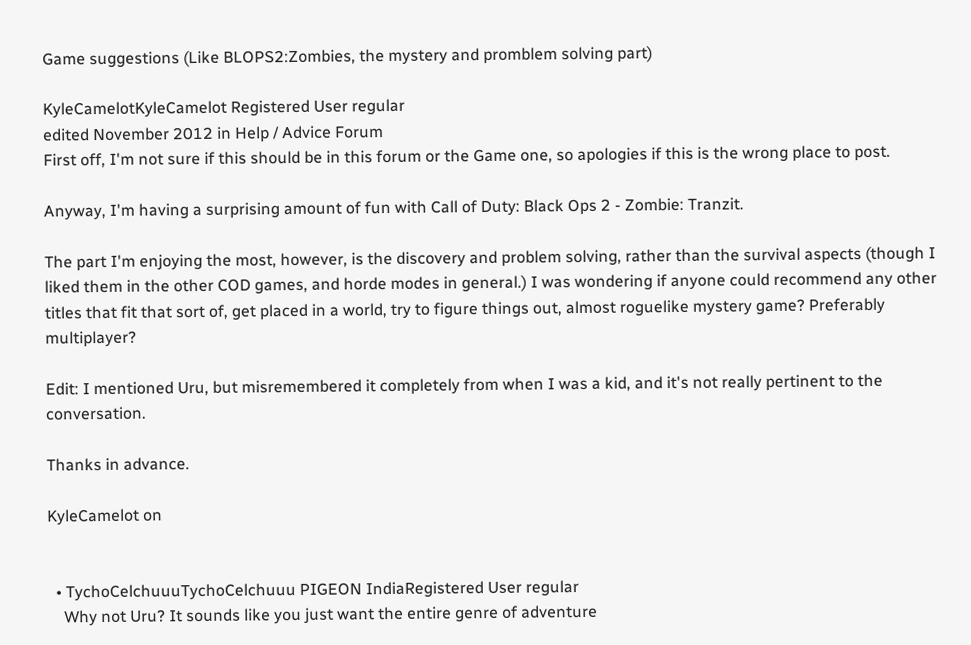Game suggestions (Like BLOPS2:Zombies, the mystery and promblem solving part)

KyleCamelotKyleCamelot Registered User regular
edited November 2012 in Help / Advice Forum
First off, I'm not sure if this should be in this forum or the Game one, so apologies if this is the wrong place to post.

Anyway, I'm having a surprising amount of fun with Call of Duty: Black Ops 2 - Zombie: Tranzit.

The part I'm enjoying the most, however, is the discovery and problem solving, rather than the survival aspects (though I liked them in the other COD games, and horde modes in general.) I was wondering if anyone could recommend any other titles that fit that sort of, get placed in a world, try to figure things out, almost roguelike mystery game? Preferably multiplayer?

Edit: I mentioned Uru, but misremembered it completely from when I was a kid, and it's not really pertinent to the conversation.

Thanks in advance.

KyleCamelot on


  • TychoCelchuuuTychoCelchuuu PIGEON IndiaRegistered User regular
    Why not Uru? It sounds like you just want the entire genre of adventure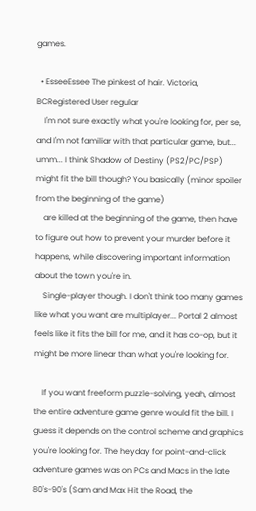games.

  • EsseeEssee The pinkest of hair. Victoria, BCRegistered User regular
    I'm not sure exactly what you're looking for, per se, and I'm not familiar with that particular game, but... umm... I think Shadow of Destiny (PS2/PC/PSP) might fit the bill though? You basically (minor spoiler from the beginning of the game)
    are killed at the beginning of the game, then have to figure out how to prevent your murder before it happens, while discovering important information about the town you're in.
    Single-player though. I don't think too many games like what you want are multiplayer... Portal 2 almost feels like it fits the bill for me, and it has co-op, but it might be more linear than what you're looking for.

    If you want freeform puzzle-solving, yeah, almost the entire adventure game genre would fit the bill. I guess it depends on the control scheme and graphics you're looking for. The heyday for point-and-click adventure games was on PCs and Macs in the late 80's-90's (Sam and Max Hit the Road, the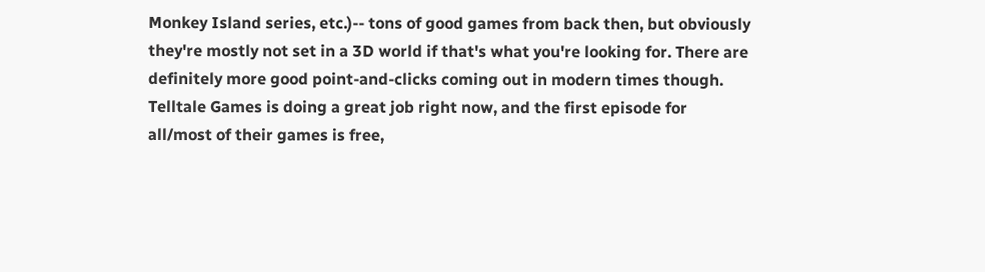Monkey Island series, etc.)-- tons of good games from back then, but obviously they're mostly not set in a 3D world if that's what you're looking for. There are definitely more good point-and-clicks coming out in modern times though. Telltale Games is doing a great job right now, and the first episode for all/most of their games is free,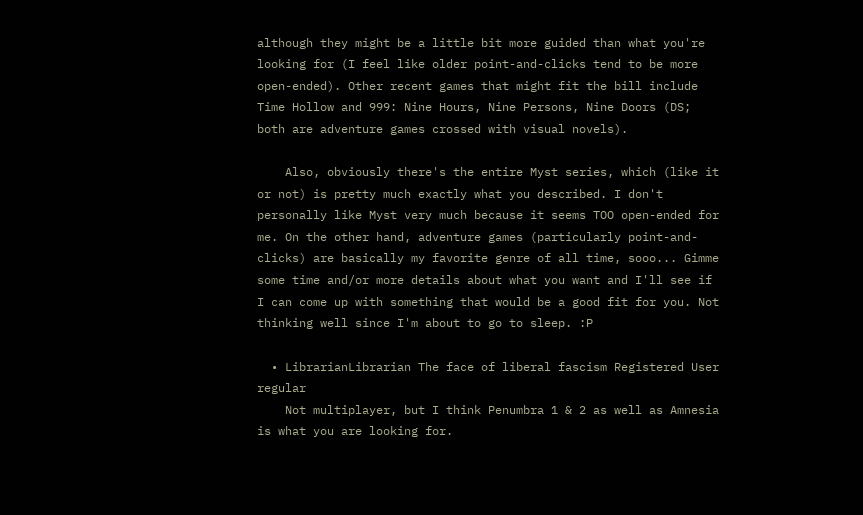although they might be a little bit more guided than what you're looking for (I feel like older point-and-clicks tend to be more open-ended). Other recent games that might fit the bill include Time Hollow and 999: Nine Hours, Nine Persons, Nine Doors (DS; both are adventure games crossed with visual novels).

    Also, obviously there's the entire Myst series, which (like it or not) is pretty much exactly what you described. I don't personally like Myst very much because it seems TOO open-ended for me. On the other hand, adventure games (particularly point-and-clicks) are basically my favorite genre of all time, sooo... Gimme some time and/or more details about what you want and I'll see if I can come up with something that would be a good fit for you. Not thinking well since I'm about to go to sleep. :P

  • LibrarianLibrarian The face of liberal fascism Registered User regular
    Not multiplayer, but I think Penumbra 1 & 2 as well as Amnesia is what you are looking for.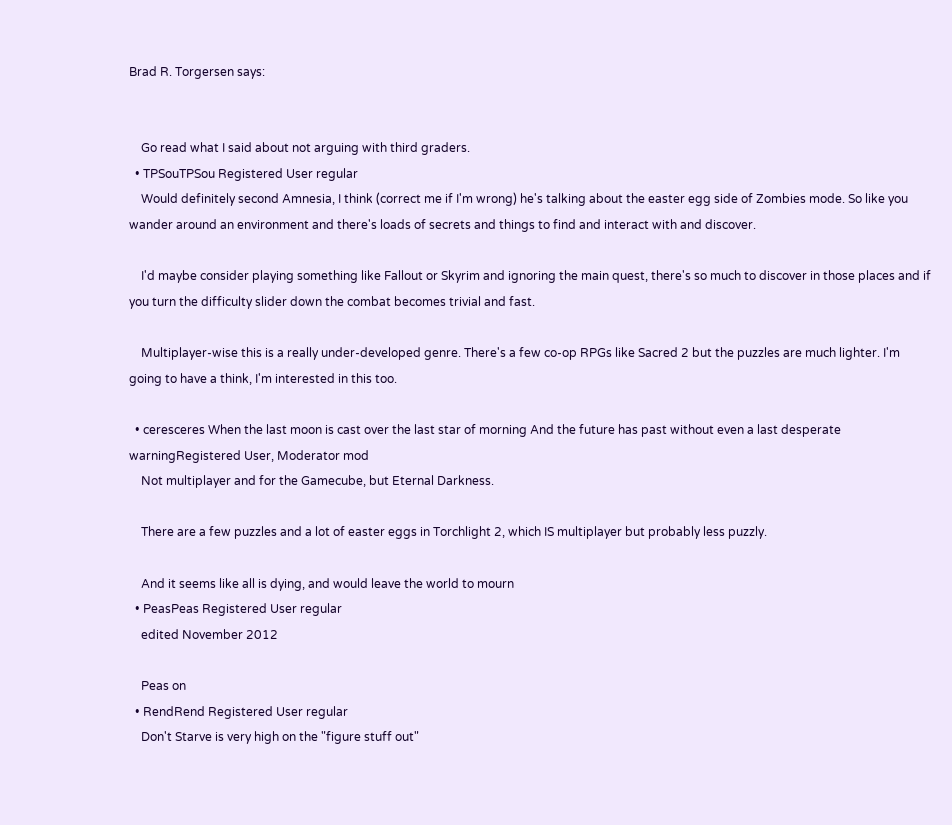Brad R. Torgersen says:


    Go read what I said about not arguing with third graders.
  • TPSouTPSou Registered User regular
    Would definitely second Amnesia, I think (correct me if I'm wrong) he's talking about the easter egg side of Zombies mode. So like you wander around an environment and there's loads of secrets and things to find and interact with and discover.

    I'd maybe consider playing something like Fallout or Skyrim and ignoring the main quest, there's so much to discover in those places and if you turn the difficulty slider down the combat becomes trivial and fast.

    Multiplayer-wise this is a really under-developed genre. There's a few co-op RPGs like Sacred 2 but the puzzles are much lighter. I'm going to have a think, I'm interested in this too.

  • ceresceres When the last moon is cast over the last star of morning And the future has past without even a last desperate warningRegistered User, Moderator mod
    Not multiplayer and for the Gamecube, but Eternal Darkness.

    There are a few puzzles and a lot of easter eggs in Torchlight 2, which IS multiplayer but probably less puzzly.

    And it seems like all is dying, and would leave the world to mourn
  • PeasPeas Registered User regular
    edited November 2012

    Peas on
  • RendRend Registered User regular
    Don't Starve is very high on the "figure stuff out"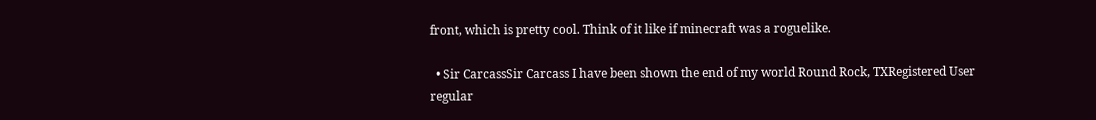front, which is pretty cool. Think of it like if minecraft was a roguelike.

  • Sir CarcassSir Carcass I have been shown the end of my world Round Rock, TXRegistered User regular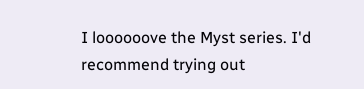I loooooove the Myst series. I'd recommend trying out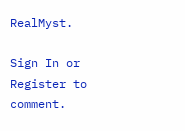RealMyst.

Sign In or Register to comment.